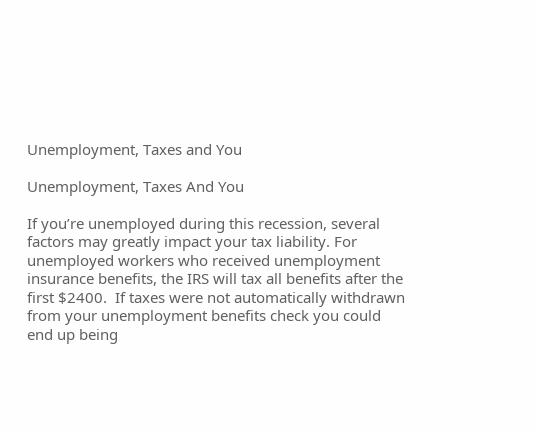Unemployment, Taxes and You

Unemployment, Taxes And You

If you’re unemployed during this recession, several factors may greatly impact your tax liability. For unemployed workers who received unemployment insurance benefits, the IRS will tax all benefits after the first $2400.  If taxes were not automatically withdrawn from your unemployment benefits check you could end up being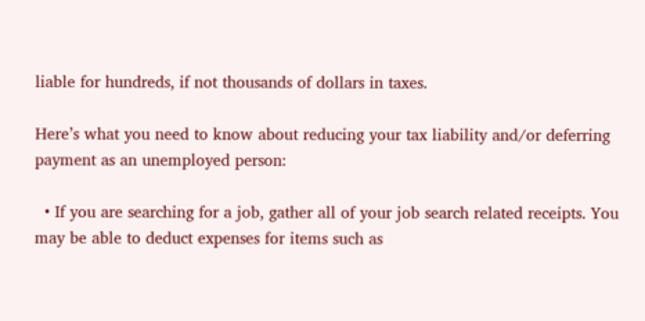liable for hundreds, if not thousands of dollars in taxes.

Here’s what you need to know about reducing your tax liability and/or deferring payment as an unemployed person:

  • If you are searching for a job, gather all of your job search related receipts. You may be able to deduct expenses for items such as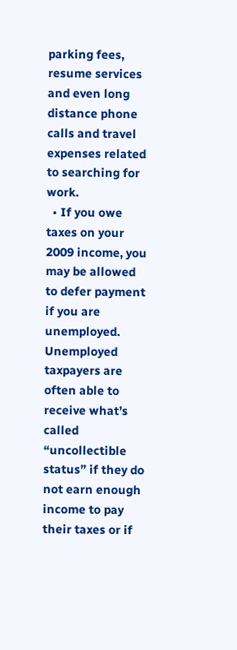parking fees, resume services and even long distance phone calls and travel expenses related to searching for work.
  • If you owe taxes on your 2009 income, you may be allowed to defer payment if you are unemployed.  Unemployed taxpayers are often able to receive what’s called “uncollectible status” if they do not earn enough income to pay their taxes or if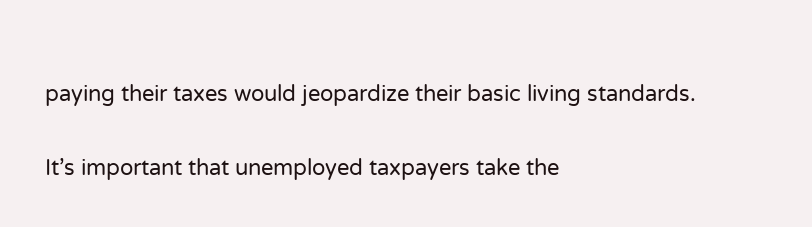paying their taxes would jeopardize their basic living standards.

It’s important that unemployed taxpayers take the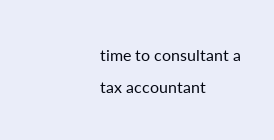time to consultant a tax accountant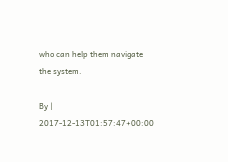who can help them navigate the system.

By | 2017-12-13T01:57:47+00:00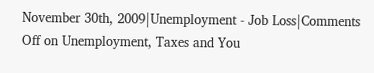November 30th, 2009|Unemployment - Job Loss|Comments Off on Unemployment, Taxes and You